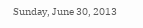Sunday, June 30, 2013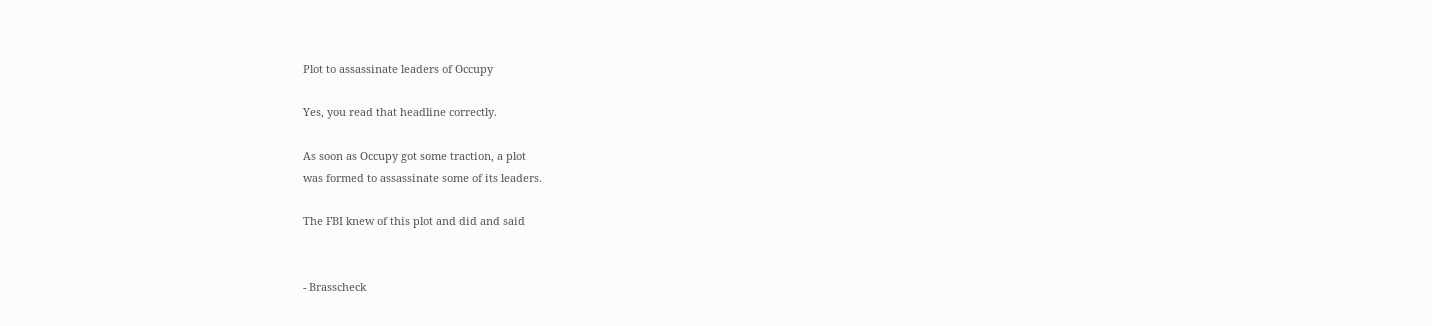Plot to assassinate leaders of Occupy

Yes, you read that headline correctly.

As soon as Occupy got some traction, a plot
was formed to assassinate some of its leaders.

The FBI knew of this plot and did and said


- Brasscheck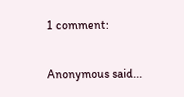1 comment:

Anonymous said...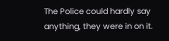The Police could hardly say anything, they were in on it.